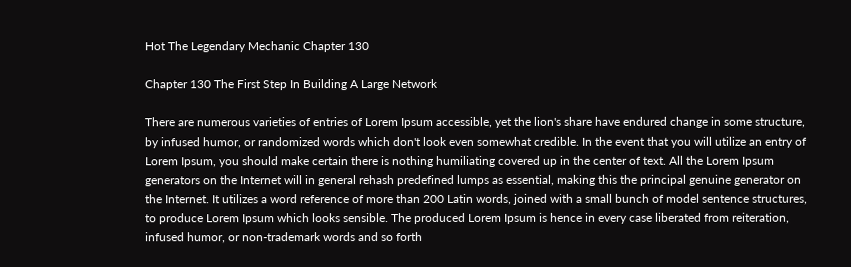Hot The Legendary Mechanic Chapter 130

Chapter 130 The First Step In Building A Large Network

There are numerous varieties of entries of Lorem Ipsum accessible, yet the lion's share have endured change in some structure, by infused humor, or randomized words which don't look even somewhat credible. In the event that you will utilize an entry of Lorem Ipsum, you should make certain there is nothing humiliating covered up in the center of text. All the Lorem Ipsum generators on the Internet will in general rehash predefined lumps as essential, making this the principal genuine generator on the Internet. It utilizes a word reference of more than 200 Latin words, joined with a small bunch of model sentence structures, to produce Lorem Ipsum which looks sensible. The produced Lorem Ipsum is hence in every case liberated from reiteration, infused humor, or non-trademark words and so forth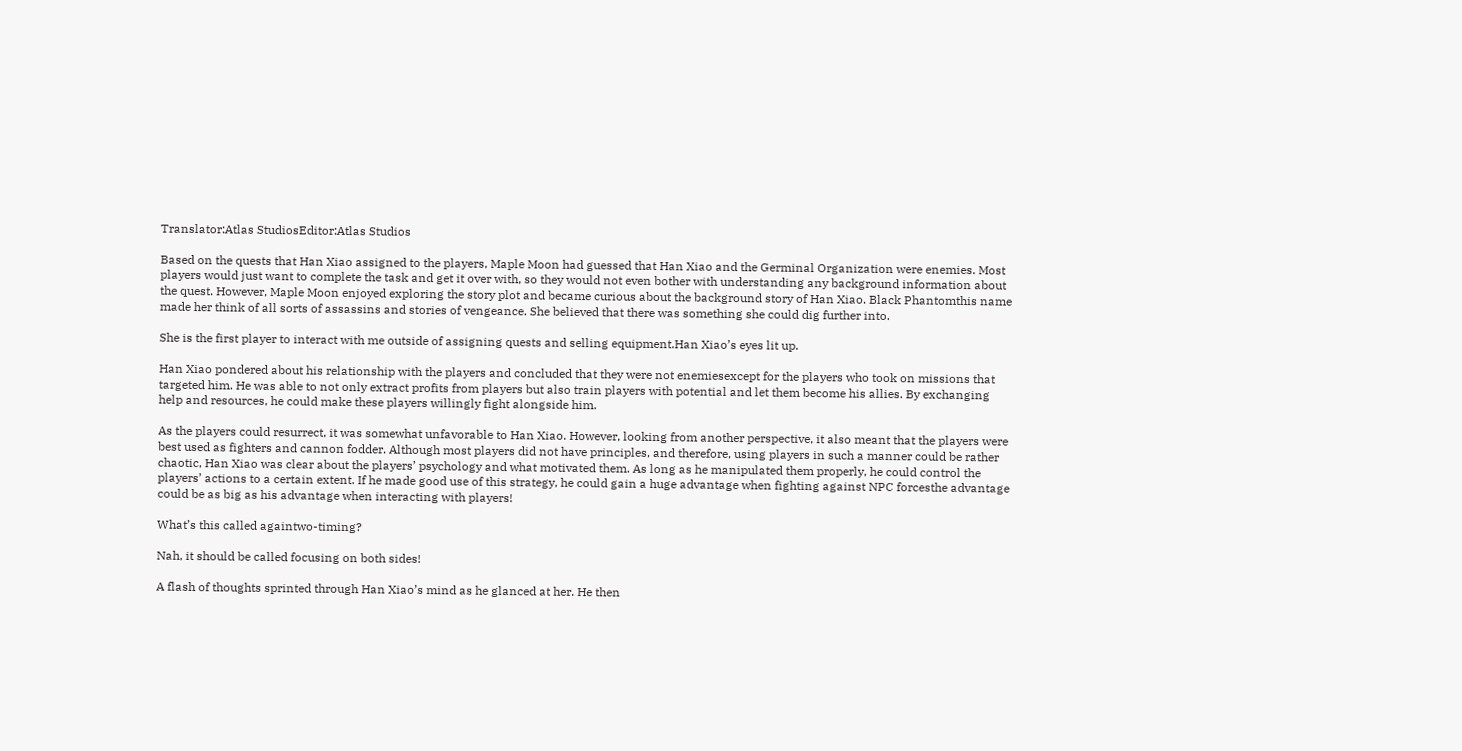Translator:Atlas StudiosEditor:Atlas Studios

Based on the quests that Han Xiao assigned to the players, Maple Moon had guessed that Han Xiao and the Germinal Organization were enemies. Most players would just want to complete the task and get it over with, so they would not even bother with understanding any background information about the quest. However, Maple Moon enjoyed exploring the story plot and became curious about the background story of Han Xiao. Black Phantomthis name made her think of all sorts of assassins and stories of vengeance. She believed that there was something she could dig further into.

She is the first player to interact with me outside of assigning quests and selling equipment.Han Xiao’s eyes lit up.

Han Xiao pondered about his relationship with the players and concluded that they were not enemiesexcept for the players who took on missions that targeted him. He was able to not only extract profits from players but also train players with potential and let them become his allies. By exchanging help and resources, he could make these players willingly fight alongside him.

As the players could resurrect, it was somewhat unfavorable to Han Xiao. However, looking from another perspective, it also meant that the players were best used as fighters and cannon fodder. Although most players did not have principles, and therefore, using players in such a manner could be rather chaotic, Han Xiao was clear about the players’ psychology and what motivated them. As long as he manipulated them properly, he could control the players’ actions to a certain extent. If he made good use of this strategy, he could gain a huge advantage when fighting against NPC forcesthe advantage could be as big as his advantage when interacting with players!

What’s this called againtwo-timing?

Nah, it should be called focusing on both sides!

A flash of thoughts sprinted through Han Xiao’s mind as he glanced at her. He then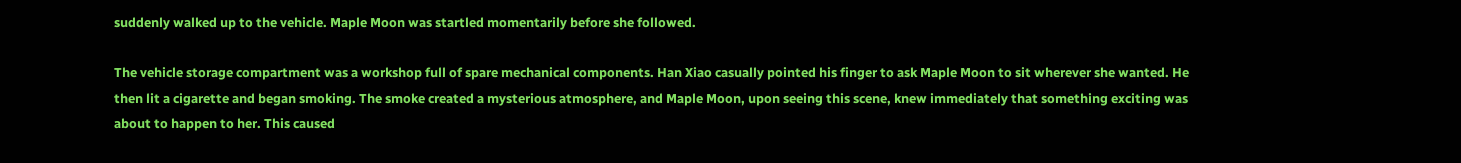suddenly walked up to the vehicle. Maple Moon was startled momentarily before she followed.

The vehicle storage compartment was a workshop full of spare mechanical components. Han Xiao casually pointed his finger to ask Maple Moon to sit wherever she wanted. He then lit a cigarette and began smoking. The smoke created a mysterious atmosphere, and Maple Moon, upon seeing this scene, knew immediately that something exciting was about to happen to her. This caused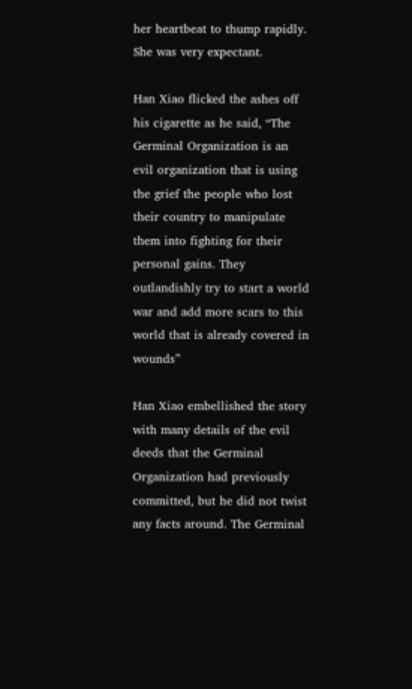her heartbeat to thump rapidly. She was very expectant.

Han Xiao flicked the ashes off his cigarette as he said, “The Germinal Organization is an evil organization that is using the grief the people who lost their country to manipulate them into fighting for their personal gains. They outlandishly try to start a world war and add more scars to this world that is already covered in wounds”

Han Xiao embellished the story with many details of the evil deeds that the Germinal Organization had previously committed, but he did not twist any facts around. The Germinal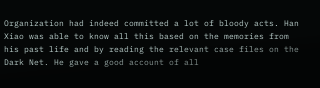Organization had indeed committed a lot of bloody acts. Han Xiao was able to know all this based on the memories from his past life and by reading the relevant case files on the Dark Net. He gave a good account of all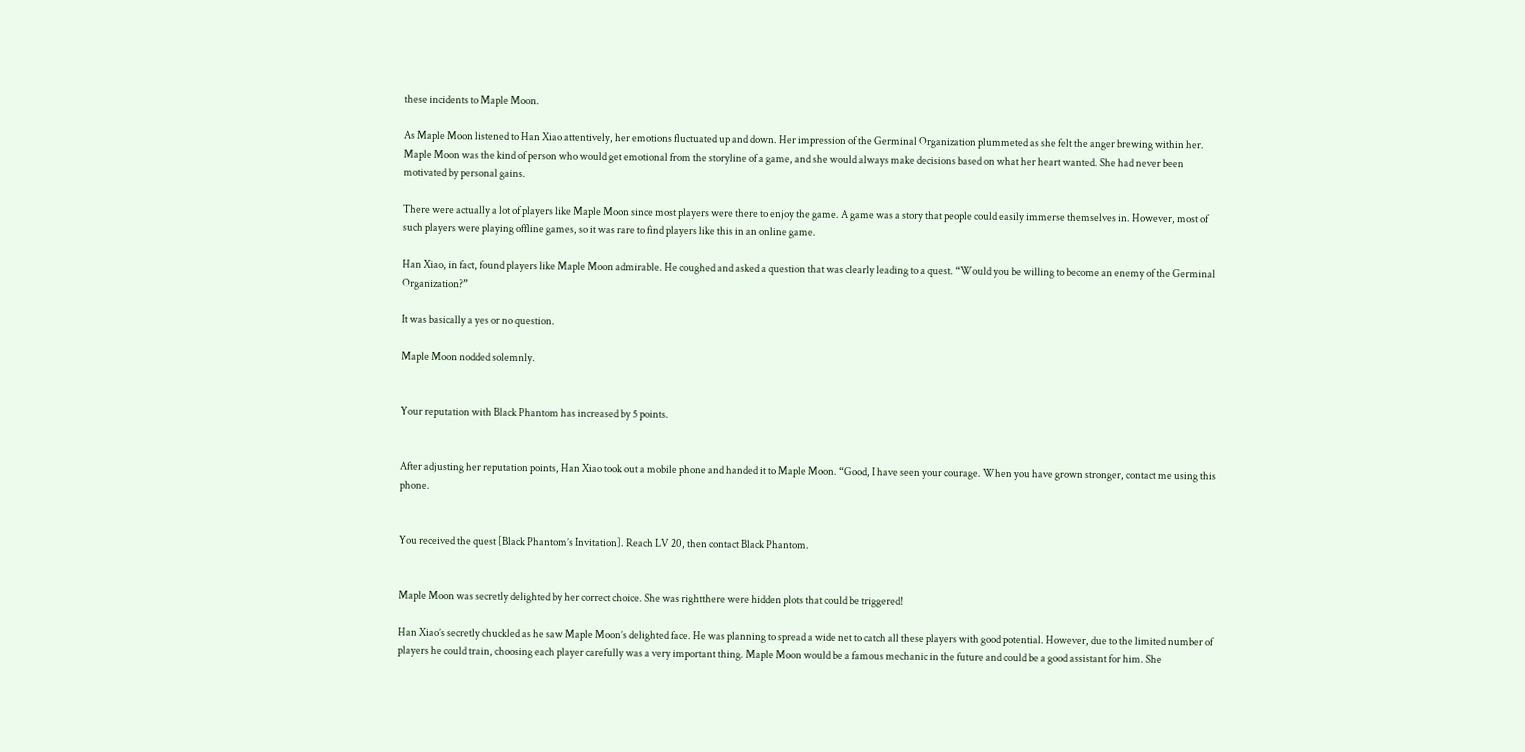these incidents to Maple Moon.

As Maple Moon listened to Han Xiao attentively, her emotions fluctuated up and down. Her impression of the Germinal Organization plummeted as she felt the anger brewing within her. Maple Moon was the kind of person who would get emotional from the storyline of a game, and she would always make decisions based on what her heart wanted. She had never been motivated by personal gains.

There were actually a lot of players like Maple Moon since most players were there to enjoy the game. A game was a story that people could easily immerse themselves in. However, most of such players were playing offline games, so it was rare to find players like this in an online game.

Han Xiao, in fact, found players like Maple Moon admirable. He coughed and asked a question that was clearly leading to a quest. “Would you be willing to become an enemy of the Germinal Organization?”

It was basically a yes or no question.

Maple Moon nodded solemnly.


Your reputation with Black Phantom has increased by 5 points.


After adjusting her reputation points, Han Xiao took out a mobile phone and handed it to Maple Moon. “Good, I have seen your courage. When you have grown stronger, contact me using this phone.


You received the quest [Black Phantom’s Invitation]. Reach LV 20, then contact Black Phantom.


Maple Moon was secretly delighted by her correct choice. She was rightthere were hidden plots that could be triggered!

Han Xiao’s secretly chuckled as he saw Maple Moon’s delighted face. He was planning to spread a wide net to catch all these players with good potential. However, due to the limited number of players he could train, choosing each player carefully was a very important thing. Maple Moon would be a famous mechanic in the future and could be a good assistant for him. She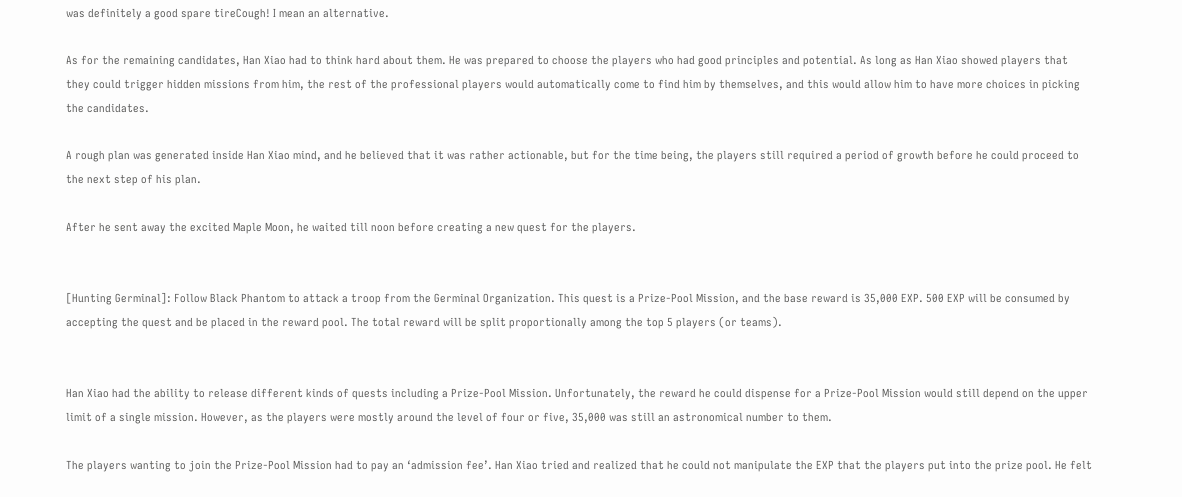was definitely a good spare tireCough! I mean an alternative.

As for the remaining candidates, Han Xiao had to think hard about them. He was prepared to choose the players who had good principles and potential. As long as Han Xiao showed players that they could trigger hidden missions from him, the rest of the professional players would automatically come to find him by themselves, and this would allow him to have more choices in picking the candidates.

A rough plan was generated inside Han Xiao mind, and he believed that it was rather actionable, but for the time being, the players still required a period of growth before he could proceed to the next step of his plan.

After he sent away the excited Maple Moon, he waited till noon before creating a new quest for the players.


[Hunting Germinal]: Follow Black Phantom to attack a troop from the Germinal Organization. This quest is a Prize-Pool Mission, and the base reward is 35,000 EXP. 500 EXP will be consumed by accepting the quest and be placed in the reward pool. The total reward will be split proportionally among the top 5 players (or teams).


Han Xiao had the ability to release different kinds of quests including a Prize-Pool Mission. Unfortunately, the reward he could dispense for a Prize-Pool Mission would still depend on the upper limit of a single mission. However, as the players were mostly around the level of four or five, 35,000 was still an astronomical number to them.

The players wanting to join the Prize-Pool Mission had to pay an ‘admission fee’. Han Xiao tried and realized that he could not manipulate the EXP that the players put into the prize pool. He felt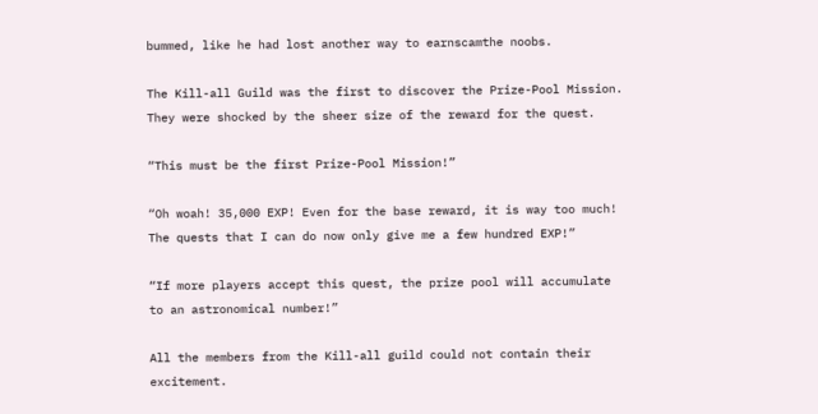bummed, like he had lost another way to earnscamthe noobs.

The Kill-all Guild was the first to discover the Prize-Pool Mission. They were shocked by the sheer size of the reward for the quest.

“This must be the first Prize-Pool Mission!”

“Oh woah! 35,000 EXP! Even for the base reward, it is way too much! The quests that I can do now only give me a few hundred EXP!”

“If more players accept this quest, the prize pool will accumulate to an astronomical number!”

All the members from the Kill-all guild could not contain their excitement.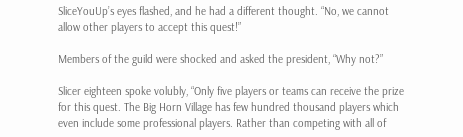SliceYouUp’s eyes flashed, and he had a different thought. “No, we cannot allow other players to accept this quest!”

Members of the guild were shocked and asked the president, “Why not?”

Slicer eighteen spoke volubly, “Only five players or teams can receive the prize for this quest. The Big Horn Village has few hundred thousand players which even include some professional players. Rather than competing with all of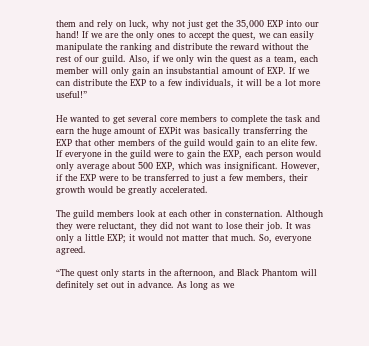them and rely on luck, why not just get the 35,000 EXP into our hand! If we are the only ones to accept the quest, we can easily manipulate the ranking and distribute the reward without the rest of our guild. Also, if we only win the quest as a team, each member will only gain an insubstantial amount of EXP. If we can distribute the EXP to a few individuals, it will be a lot more useful!”

He wanted to get several core members to complete the task and earn the huge amount of EXPit was basically transferring the EXP that other members of the guild would gain to an elite few. If everyone in the guild were to gain the EXP, each person would only average about 500 EXP, which was insignificant. However, if the EXP were to be transferred to just a few members, their growth would be greatly accelerated.

The guild members look at each other in consternation. Although they were reluctant, they did not want to lose their job. It was only a little EXP; it would not matter that much. So, everyone agreed.

“The quest only starts in the afternoon, and Black Phantom will definitely set out in advance. As long as we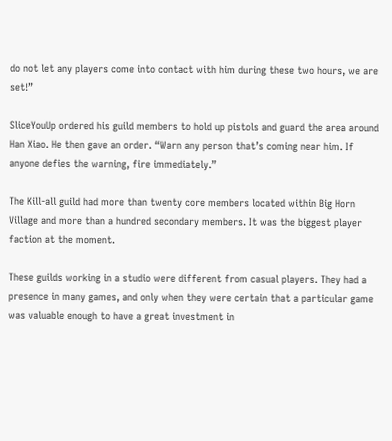do not let any players come into contact with him during these two hours, we are set!”

SliceYouUp ordered his guild members to hold up pistols and guard the area around Han Xiao. He then gave an order. “Warn any person that’s coming near him. If anyone defies the warning, fire immediately.”

The Kill-all guild had more than twenty core members located within Big Horn Village and more than a hundred secondary members. It was the biggest player faction at the moment.

These guilds working in a studio were different from casual players. They had a presence in many games, and only when they were certain that a particular game was valuable enough to have a great investment in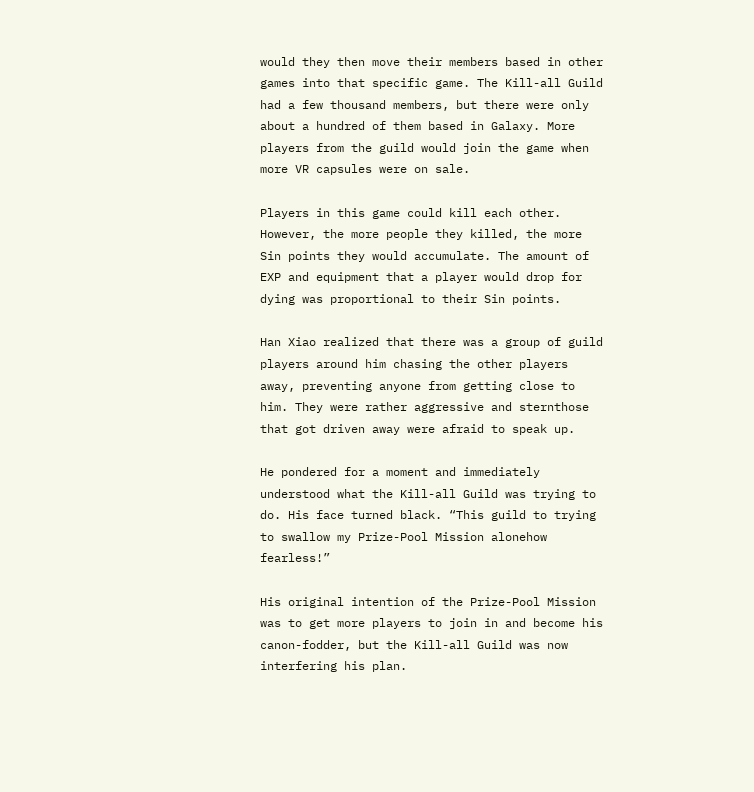would they then move their members based in other games into that specific game. The Kill-all Guild had a few thousand members, but there were only about a hundred of them based in Galaxy. More players from the guild would join the game when more VR capsules were on sale.

Players in this game could kill each other. However, the more people they killed, the more Sin points they would accumulate. The amount of EXP and equipment that a player would drop for dying was proportional to their Sin points.

Han Xiao realized that there was a group of guild players around him chasing the other players away, preventing anyone from getting close to him. They were rather aggressive and sternthose that got driven away were afraid to speak up.

He pondered for a moment and immediately understood what the Kill-all Guild was trying to do. His face turned black. “This guild to trying to swallow my Prize-Pool Mission alonehow fearless!”

His original intention of the Prize-Pool Mission was to get more players to join in and become his canon-fodder, but the Kill-all Guild was now interfering his plan.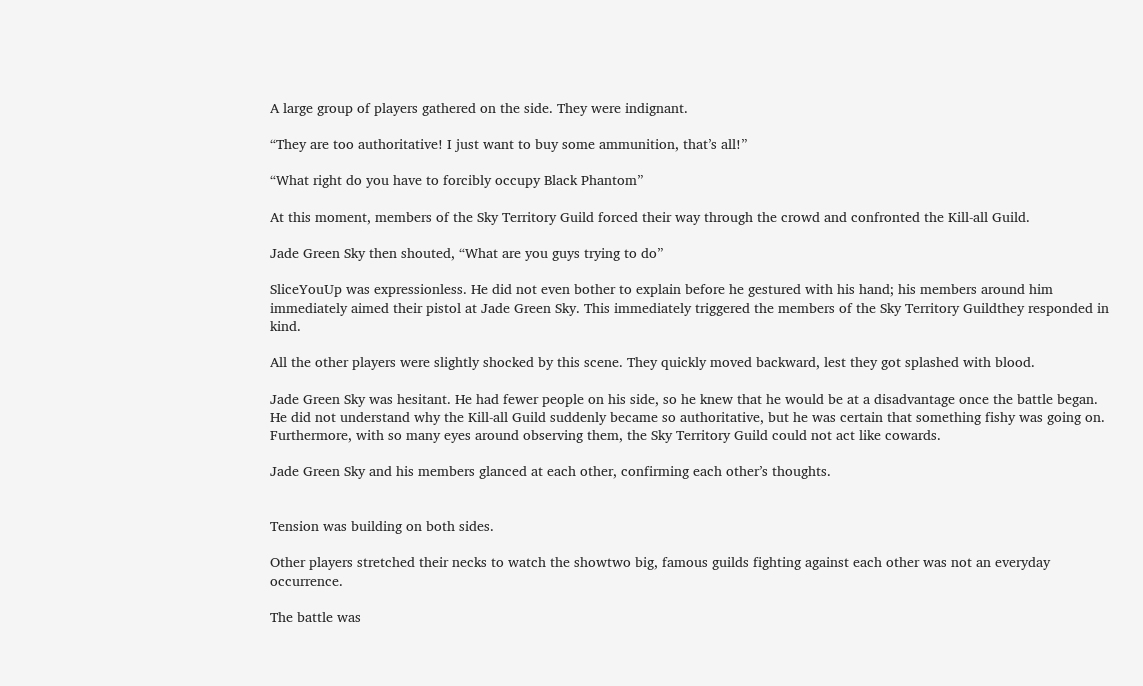A large group of players gathered on the side. They were indignant.

“They are too authoritative! I just want to buy some ammunition, that’s all!”

“What right do you have to forcibly occupy Black Phantom”

At this moment, members of the Sky Territory Guild forced their way through the crowd and confronted the Kill-all Guild.

Jade Green Sky then shouted, “What are you guys trying to do”

SliceYouUp was expressionless. He did not even bother to explain before he gestured with his hand; his members around him immediately aimed their pistol at Jade Green Sky. This immediately triggered the members of the Sky Territory Guildthey responded in kind.

All the other players were slightly shocked by this scene. They quickly moved backward, lest they got splashed with blood.

Jade Green Sky was hesitant. He had fewer people on his side, so he knew that he would be at a disadvantage once the battle began. He did not understand why the Kill-all Guild suddenly became so authoritative, but he was certain that something fishy was going on. Furthermore, with so many eyes around observing them, the Sky Territory Guild could not act like cowards.

Jade Green Sky and his members glanced at each other, confirming each other’s thoughts.


Tension was building on both sides.

Other players stretched their necks to watch the showtwo big, famous guilds fighting against each other was not an everyday occurrence.

The battle was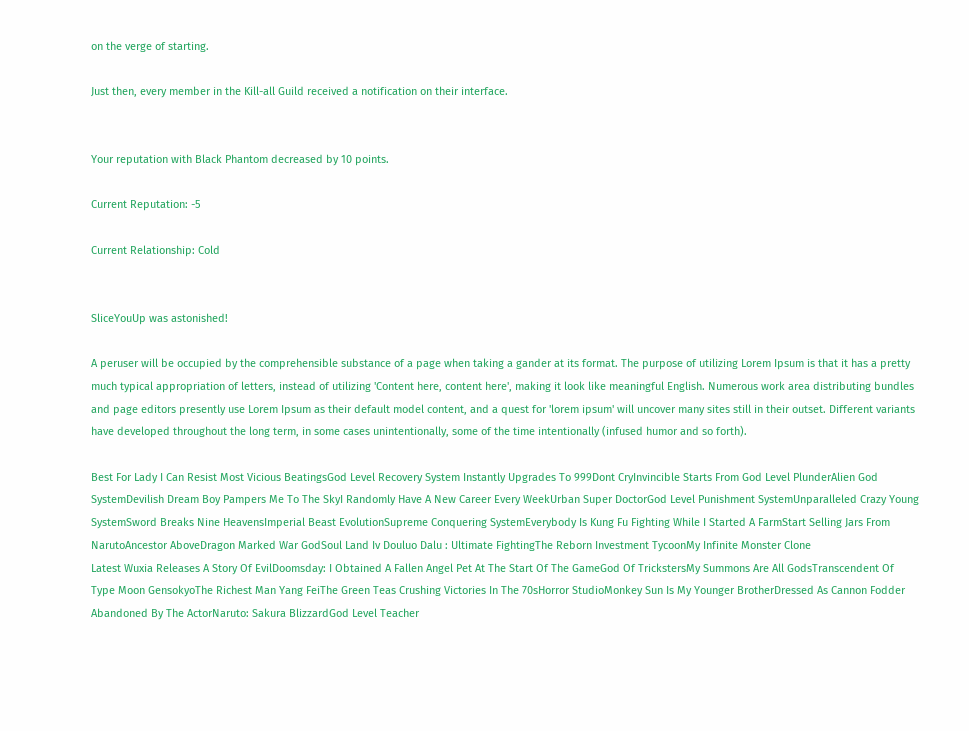on the verge of starting.

Just then, every member in the Kill-all Guild received a notification on their interface.


Your reputation with Black Phantom decreased by 10 points.

Current Reputation: -5

Current Relationship: Cold


SliceYouUp was astonished!

A peruser will be occupied by the comprehensible substance of a page when taking a gander at its format. The purpose of utilizing Lorem Ipsum is that it has a pretty much typical appropriation of letters, instead of utilizing 'Content here, content here', making it look like meaningful English. Numerous work area distributing bundles and page editors presently use Lorem Ipsum as their default model content, and a quest for 'lorem ipsum' will uncover many sites still in their outset. Different variants have developed throughout the long term, in some cases unintentionally, some of the time intentionally (infused humor and so forth).

Best For Lady I Can Resist Most Vicious BeatingsGod Level Recovery System Instantly Upgrades To 999Dont CryInvincible Starts From God Level PlunderAlien God SystemDevilish Dream Boy Pampers Me To The SkyI Randomly Have A New Career Every WeekUrban Super DoctorGod Level Punishment SystemUnparalleled Crazy Young SystemSword Breaks Nine HeavensImperial Beast EvolutionSupreme Conquering SystemEverybody Is Kung Fu Fighting While I Started A FarmStart Selling Jars From NarutoAncestor AboveDragon Marked War GodSoul Land Iv Douluo Dalu : Ultimate FightingThe Reborn Investment TycoonMy Infinite Monster Clone
Latest Wuxia Releases A Story Of EvilDoomsday: I Obtained A Fallen Angel Pet At The Start Of The GameGod Of TrickstersMy Summons Are All GodsTranscendent Of Type Moon GensokyoThe Richest Man Yang FeiThe Green Teas Crushing Victories In The 70sHorror StudioMonkey Sun Is My Younger BrotherDressed As Cannon Fodder Abandoned By The ActorNaruto: Sakura BlizzardGod Level Teacher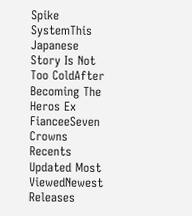Spike SystemThis Japanese Story Is Not Too ColdAfter Becoming The Heros Ex FianceeSeven Crowns
Recents Updated Most ViewedNewest Releases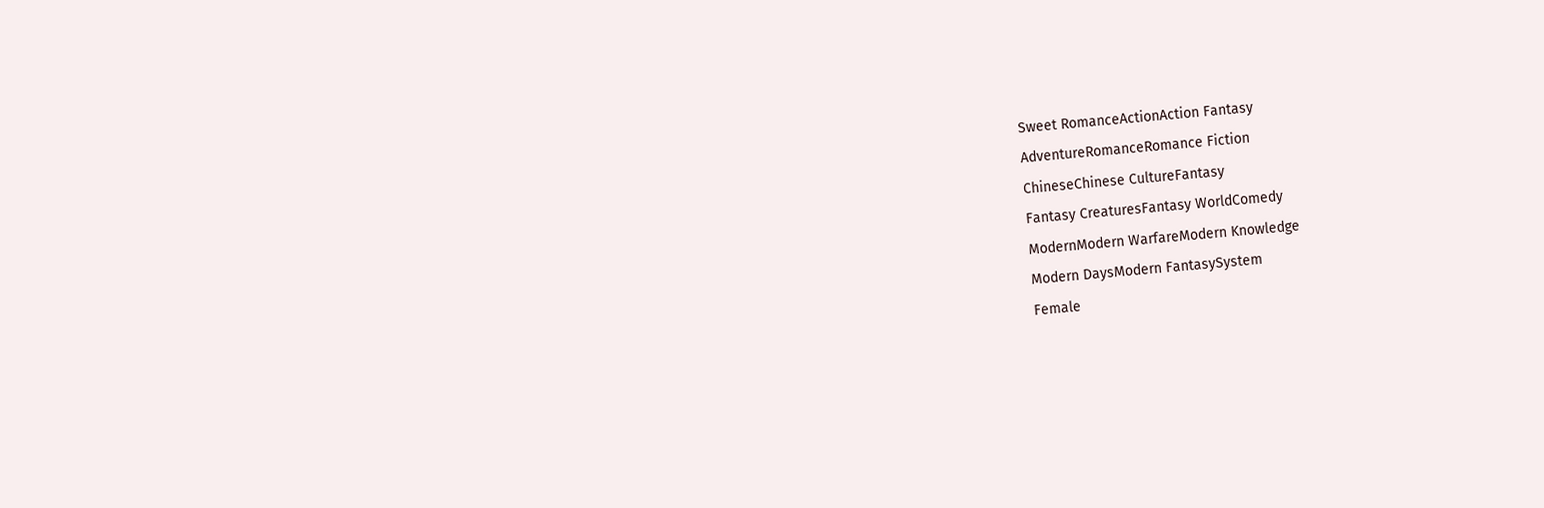Sweet RomanceActionAction Fantasy
AdventureRomanceRomance Fiction
ChineseChinese CultureFantasy
Fantasy CreaturesFantasy WorldComedy
ModernModern WarfareModern Knowledge
Modern DaysModern FantasySystem
Female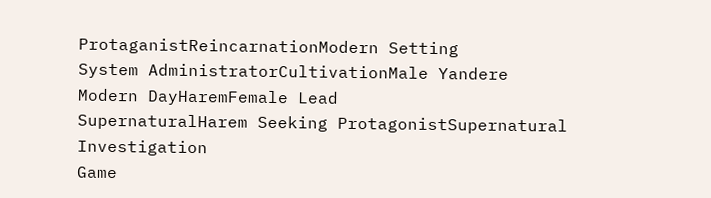ProtaganistReincarnationModern Setting
System AdministratorCultivationMale Yandere
Modern DayHaremFemale Lead
SupernaturalHarem Seeking ProtagonistSupernatural Investigation
Game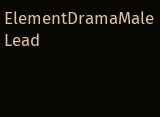ElementDramaMale Lead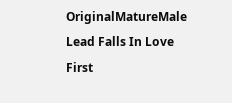OriginalMatureMale Lead Falls In Love First